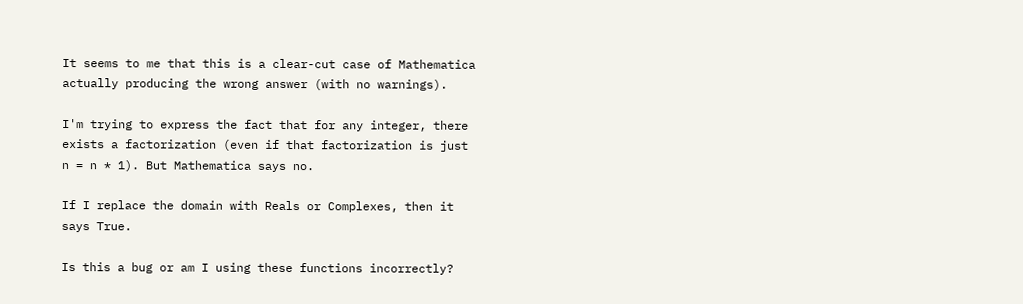It seems to me that this is a clear-cut case of Mathematica actually producing the wrong answer (with no warnings).

I'm trying to express the fact that for any integer, there exists a factorization (even if that factorization is just n = n * 1). But Mathematica says no.

If I replace the domain with Reals or Complexes, then it says True.

Is this a bug or am I using these functions incorrectly?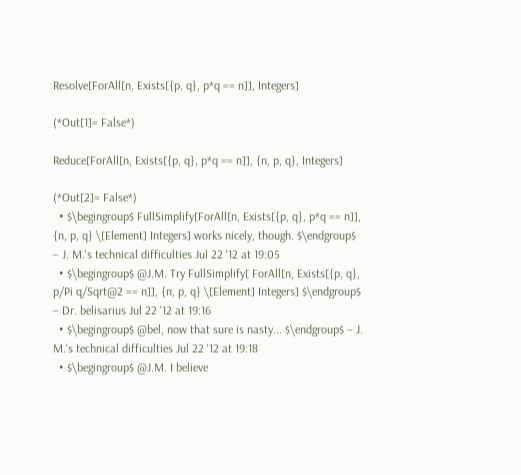Resolve[ForAll[n, Exists[{p, q}, p*q == n]], Integers]

(*Out[1]= False*)

Reduce[ForAll[n, Exists[{p, q}, p*q == n]], {n, p, q}, Integers]

(*Out[2]= False*)
  • $\begingroup$ FullSimplify[ForAll[n, Exists[{p, q}, p*q == n]], {n, p, q} \[Element] Integers] works nicely, though. $\endgroup$ – J. M.'s technical difficulties Jul 22 '12 at 19:05
  • $\begingroup$ @J.M. Try FullSimplify[ ForAll[n, Exists[{p, q}, p/Pi q/Sqrt@2 == n]], {n, p, q} \[Element] Integers] $\endgroup$ – Dr. belisarius Jul 22 '12 at 19:16
  • $\begingroup$ @bel, now that sure is nasty... $\endgroup$ – J. M.'s technical difficulties Jul 22 '12 at 19:18
  • $\begingroup$ @J.M. I believe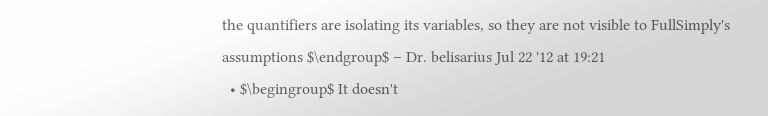the quantifiers are isolating its variables, so they are not visible to FullSimply's assumptions $\endgroup$ – Dr. belisarius Jul 22 '12 at 19:21
  • $\begingroup$ It doesn't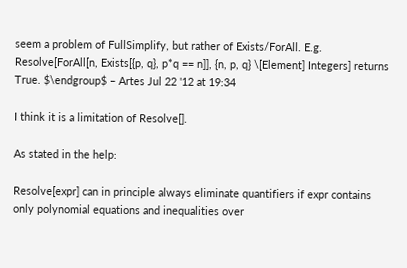seem a problem of FullSimplify, but rather of Exists/ForAll. E.g. Resolve[ForAll[n, Exists[{p, q}, p*q == n]], {n, p, q} \[Element] Integers] returns True. $\endgroup$ – Artes Jul 22 '12 at 19:34

I think it is a limitation of Resolve[].

As stated in the help:

Resolve[expr] can in principle always eliminate quantifiers if expr contains only polynomial equations and inequalities over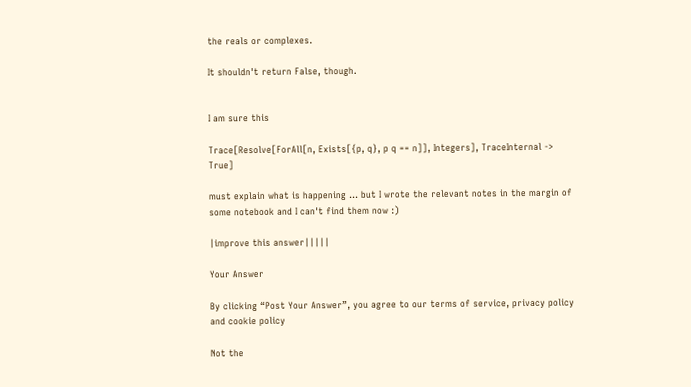the reals or complexes.

It shouldn't return False, though.


I am sure this

Trace[Resolve[ForAll[n, Exists[{p, q}, p q == n]], Integers], TraceInternal -> True]

must explain what is happening ... but I wrote the relevant notes in the margin of some notebook and I can't find them now :)

|improve this answer|||||

Your Answer

By clicking “Post Your Answer”, you agree to our terms of service, privacy policy and cookie policy

Not the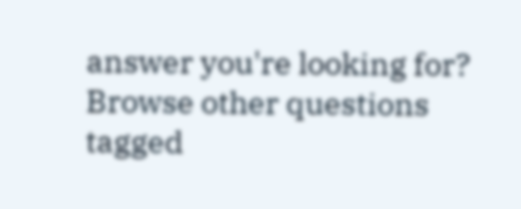answer you're looking for? Browse other questions tagged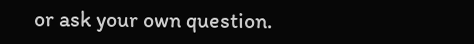or ask your own question.